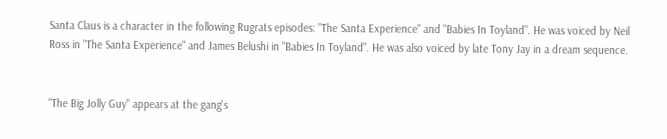Santa Claus is a character in the following Rugrats episodes: "The Santa Experience" and "Babies In Toyland". He was voiced by Neil Ross in "The Santa Experience" and James Belushi in "Babies In Toyland". He was also voiced by late Tony Jay in a dream sequence.


"The Big Jolly Guy" appears at the gang's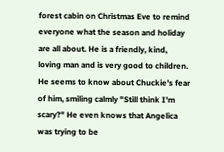forest cabin on Christmas Eve to remind everyone what the season and holiday are all about. He is a friendly, kind, loving man and is very good to children. He seems to know about Chuckie's fear of him, smiling calmly "Still think I'm scary?" He even knows that Angelica was trying to be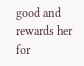good and rewards her for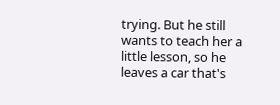trying. But he still wants to teach her a little lesson, so he leaves a car that's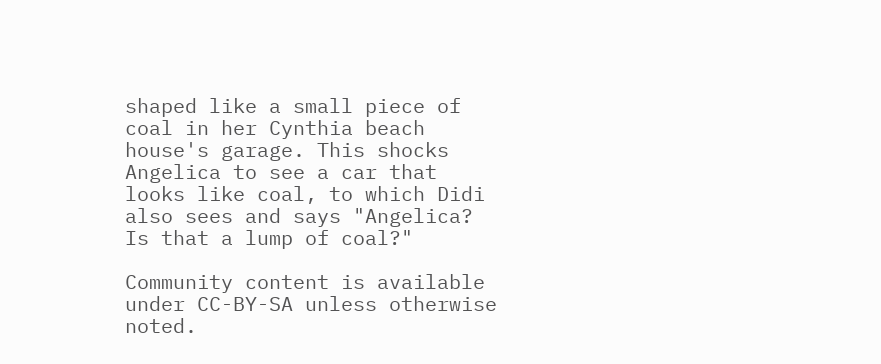shaped like a small piece of coal in her Cynthia beach house's garage. This shocks Angelica to see a car that looks like coal, to which Didi also sees and says "Angelica? Is that a lump of coal?"

Community content is available under CC-BY-SA unless otherwise noted.